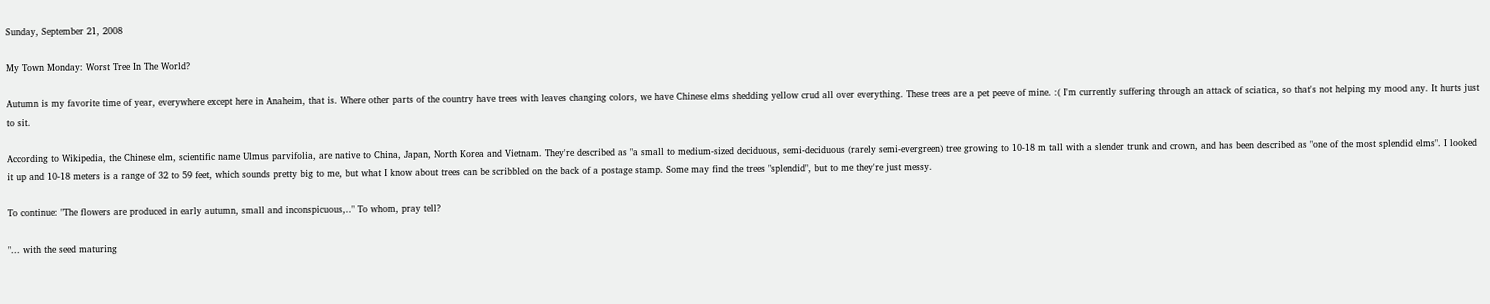Sunday, September 21, 2008

My Town Monday: Worst Tree In The World?

Autumn is my favorite time of year, everywhere except here in Anaheim, that is. Where other parts of the country have trees with leaves changing colors, we have Chinese elms shedding yellow crud all over everything. These trees are a pet peeve of mine. :( I'm currently suffering through an attack of sciatica, so that's not helping my mood any. It hurts just to sit.

According to Wikipedia, the Chinese elm, scientific name Ulmus parvifolia, are native to China, Japan, North Korea and Vietnam. They're described as "a small to medium-sized deciduous, semi-deciduous (rarely semi-evergreen) tree growing to 10-18 m tall with a slender trunk and crown, and has been described as "one of the most splendid elms". I looked it up and 10-18 meters is a range of 32 to 59 feet, which sounds pretty big to me, but what I know about trees can be scribbled on the back of a postage stamp. Some may find the trees "splendid", but to me they're just messy.

To continue: "The flowers are produced in early autumn, small and inconspicuous,.." To whom, pray tell?

"... with the seed maturing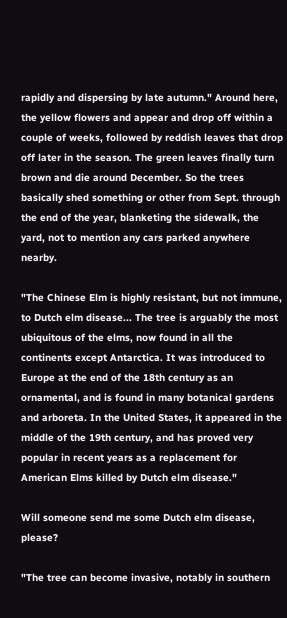rapidly and dispersing by late autumn." Around here, the yellow flowers and appear and drop off within a couple of weeks, followed by reddish leaves that drop off later in the season. The green leaves finally turn brown and die around December. So the trees basically shed something or other from Sept. through the end of the year, blanketing the sidewalk, the yard, not to mention any cars parked anywhere nearby.

"The Chinese Elm is highly resistant, but not immune, to Dutch elm disease... The tree is arguably the most ubiquitous of the elms, now found in all the continents except Antarctica. It was introduced to Europe at the end of the 18th century as an ornamental, and is found in many botanical gardens and arboreta. In the United States, it appeared in the middle of the 19th century, and has proved very popular in recent years as a replacement for American Elms killed by Dutch elm disease."

Will someone send me some Dutch elm disease, please?

"The tree can become invasive, notably in southern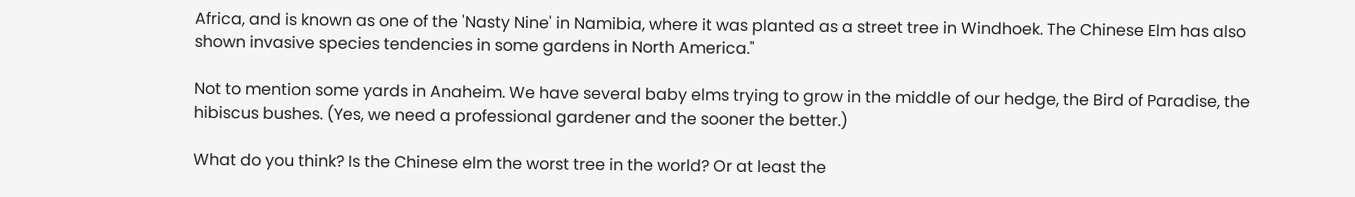Africa, and is known as one of the 'Nasty Nine' in Namibia, where it was planted as a street tree in Windhoek. The Chinese Elm has also shown invasive species tendencies in some gardens in North America."

Not to mention some yards in Anaheim. We have several baby elms trying to grow in the middle of our hedge, the Bird of Paradise, the hibiscus bushes. (Yes, we need a professional gardener and the sooner the better.)

What do you think? Is the Chinese elm the worst tree in the world? Or at least the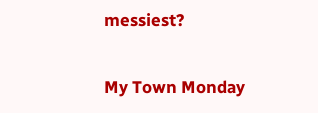messiest?


My Town Monday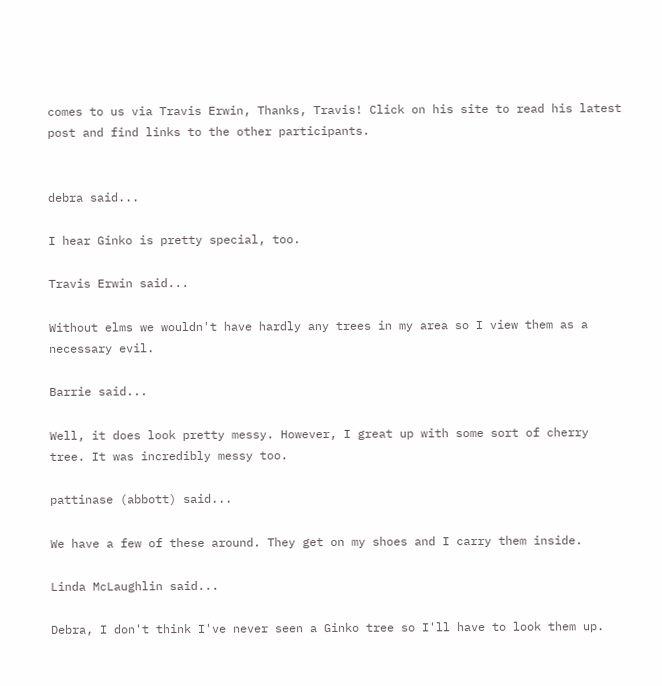comes to us via Travis Erwin, Thanks, Travis! Click on his site to read his latest post and find links to the other participants.


debra said...

I hear Ginko is pretty special, too.

Travis Erwin said...

Without elms we wouldn't have hardly any trees in my area so I view them as a necessary evil.

Barrie said...

Well, it does look pretty messy. However, I great up with some sort of cherry tree. It was incredibly messy too.

pattinase (abbott) said...

We have a few of these around. They get on my shoes and I carry them inside.

Linda McLaughlin said...

Debra, I don't think I've never seen a Ginko tree so I'll have to look them up.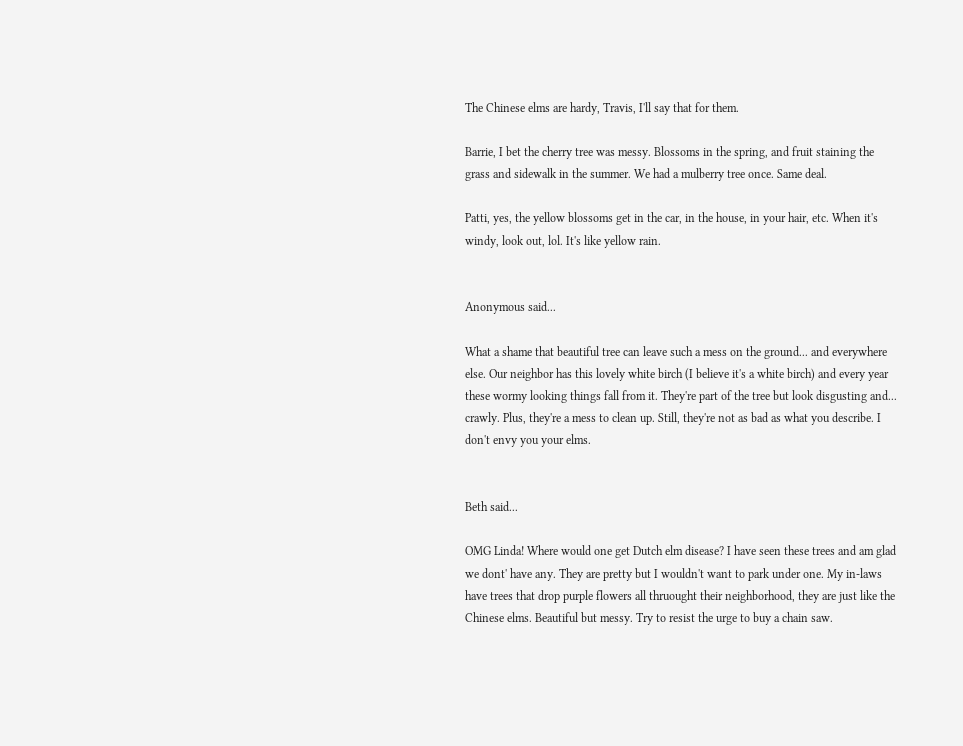The Chinese elms are hardy, Travis, I'll say that for them.

Barrie, I bet the cherry tree was messy. Blossoms in the spring, and fruit staining the grass and sidewalk in the summer. We had a mulberry tree once. Same deal.

Patti, yes, the yellow blossoms get in the car, in the house, in your hair, etc. When it's windy, look out, lol. It's like yellow rain.


Anonymous said...

What a shame that beautiful tree can leave such a mess on the ground... and everywhere else. Our neighbor has this lovely white birch (I believe it's a white birch) and every year these wormy looking things fall from it. They're part of the tree but look disgusting and... crawly. Plus, they're a mess to clean up. Still, they're not as bad as what you describe. I don't envy you your elms.


Beth said...

OMG Linda! Where would one get Dutch elm disease? I have seen these trees and am glad we dont' have any. They are pretty but I wouldn't want to park under one. My in-laws have trees that drop purple flowers all thruought their neighborhood, they are just like the Chinese elms. Beautiful but messy. Try to resist the urge to buy a chain saw.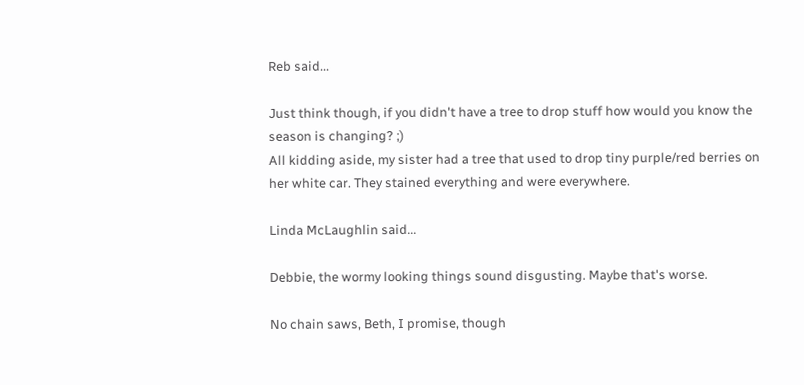Reb said...

Just think though, if you didn't have a tree to drop stuff how would you know the season is changing? ;)
All kidding aside, my sister had a tree that used to drop tiny purple/red berries on her white car. They stained everything and were everywhere.

Linda McLaughlin said...

Debbie, the wormy looking things sound disgusting. Maybe that's worse.

No chain saws, Beth, I promise, though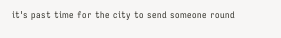it's past time for the city to send someone round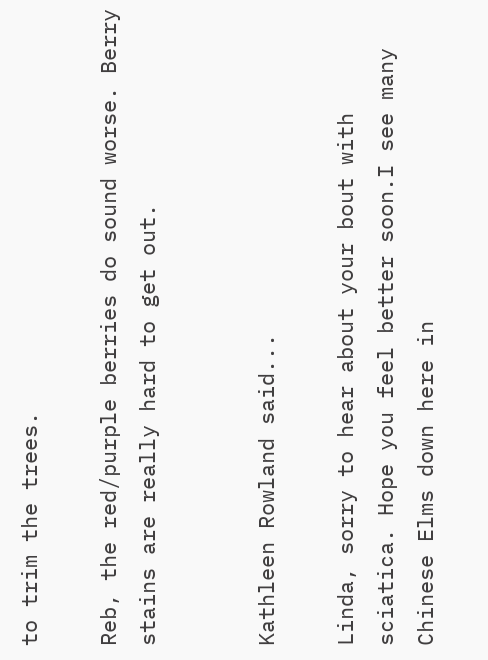to trim the trees.

Reb, the red/purple berries do sound worse. Berry stains are really hard to get out.


Kathleen Rowland said...

Linda, sorry to hear about your bout with sciatica. Hope you feel better soon.I see many Chinese Elms down here in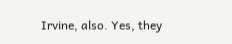Irvine, also. Yes, they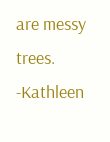are messy trees. -Kathleen